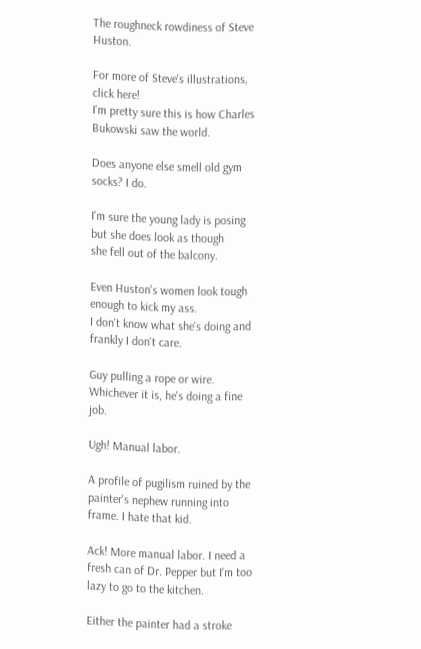The roughneck rowdiness of Steve Huston.

For more of Steve's illustrations, click here!
I'm pretty sure this is how Charles Bukowski saw the world.

Does anyone else smell old gym socks? I do.

I'm sure the young lady is posing but she does look as though
she fell out of the balcony.

Even Huston's women look tough enough to kick my ass.
I don't know what she's doing and frankly I don't care.

Guy pulling a rope or wire. Whichever it is, he's doing a fine job.

Ugh! Manual labor.

A profile of pugilism ruined by the painter's nephew running into frame. I hate that kid.

Ack! More manual labor. I need a fresh can of Dr. Pepper but I'm too lazy to go to the kitchen.

Either the painter had a stroke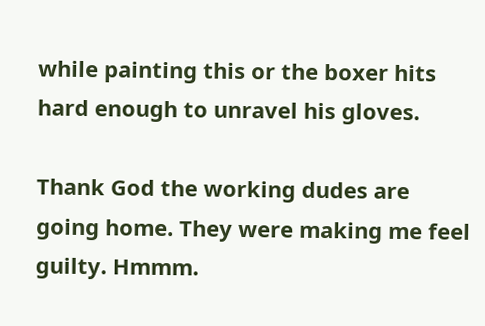while painting this or the boxer hits hard enough to unravel his gloves.

Thank God the working dudes are going home. They were making me feel guilty. Hmmm.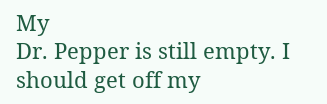My
Dr. Pepper is still empty. I should get off my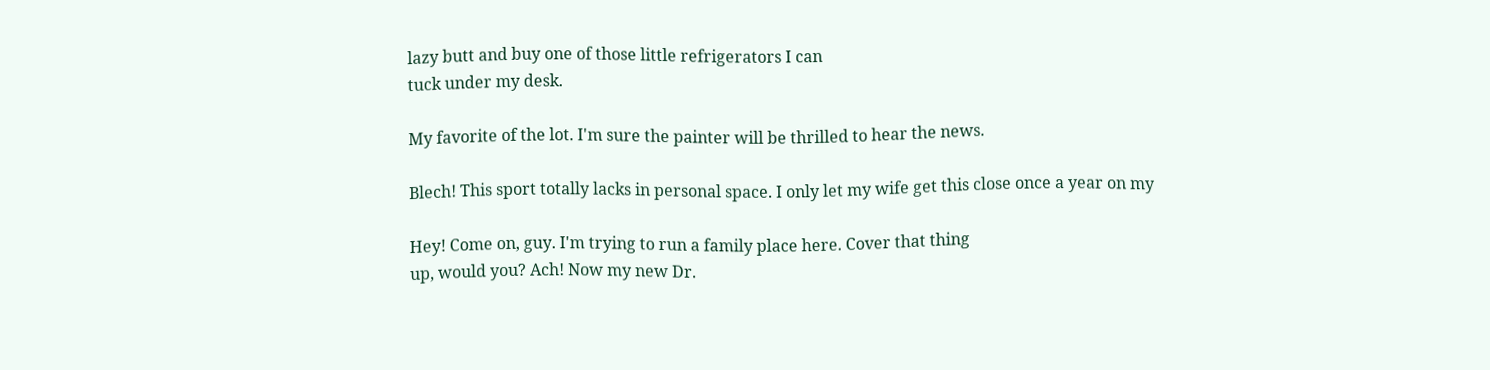lazy butt and buy one of those little refrigerators I can
tuck under my desk.

My favorite of the lot. I'm sure the painter will be thrilled to hear the news.

Blech! This sport totally lacks in personal space. I only let my wife get this close once a year on my

Hey! Come on, guy. I'm trying to run a family place here. Cover that thing
up, would you? Ach! Now my new Dr.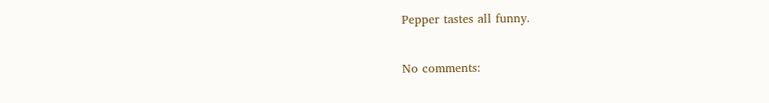Pepper tastes all funny.

No comments: